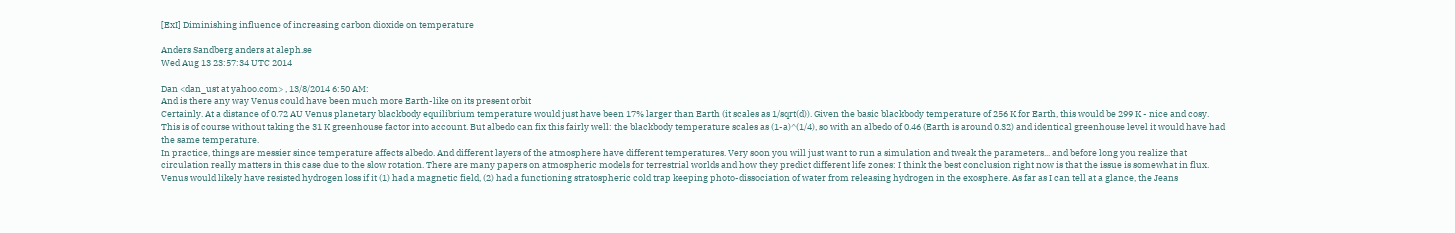[ExI] Diminishing influence of increasing carbon dioxide on temperature

Anders Sandberg anders at aleph.se
Wed Aug 13 23:57:34 UTC 2014

Dan <dan_ust at yahoo.com> , 13/8/2014 6:50 AM:
And is there any way Venus could have been much more Earth-like on its present orbit
Certainly. At a distance of 0.72 AU Venus planetary blackbody equilibrium temperature would just have been 17% larger than Earth (it scales as 1/sqrt(d)). Given the basic blackbody temperature of 256 K for Earth, this would be 299 K - nice and cosy. This is of course without taking the 31 K greenhouse factor into account. But albedo can fix this fairly well: the blackbody temperature scales as (1-a)^(1/4), so with an albedo of 0.46 (Earth is around 0.32) and identical greenhouse level it would have had the same temperature.
In practice, things are messier since temperature affects albedo. And different layers of the atmosphere have different temperatures. Very soon you will just want to run a simulation and tweak the parameters... and before long you realize that circulation really matters in this case due to the slow rotation. There are many papers on atmospheric models for terrestrial worlds and how they predict different life zones: I think the best conclusion right now is that the issue is somewhat in flux.
Venus would likely have resisted hydrogen loss if it (1) had a magnetic field, (2) had a functioning stratospheric cold trap keeping photo-dissociation of water from releasing hydrogen in the exosphere. As far as I can tell at a glance, the Jeans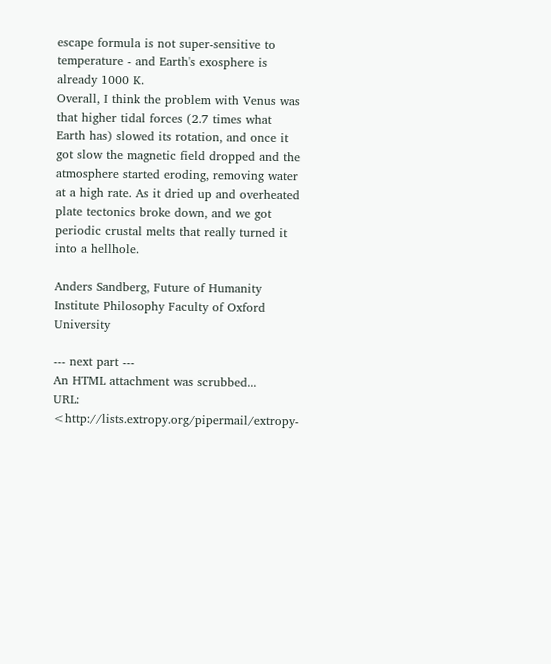escape formula is not super-sensitive to temperature - and Earth's exosphere is already 1000 K.
Overall, I think the problem with Venus was that higher tidal forces (2.7 times what Earth has) slowed its rotation, and once it got slow the magnetic field dropped and the atmosphere started eroding, removing water at a high rate. As it dried up and overheated plate tectonics broke down, and we got periodic crustal melts that really turned it into a hellhole.

Anders Sandberg, Future of Humanity Institute Philosophy Faculty of Oxford University

--- next part ---
An HTML attachment was scrubbed...
URL: <http://lists.extropy.org/pipermail/extropy-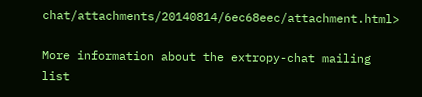chat/attachments/20140814/6ec68eec/attachment.html>

More information about the extropy-chat mailing list